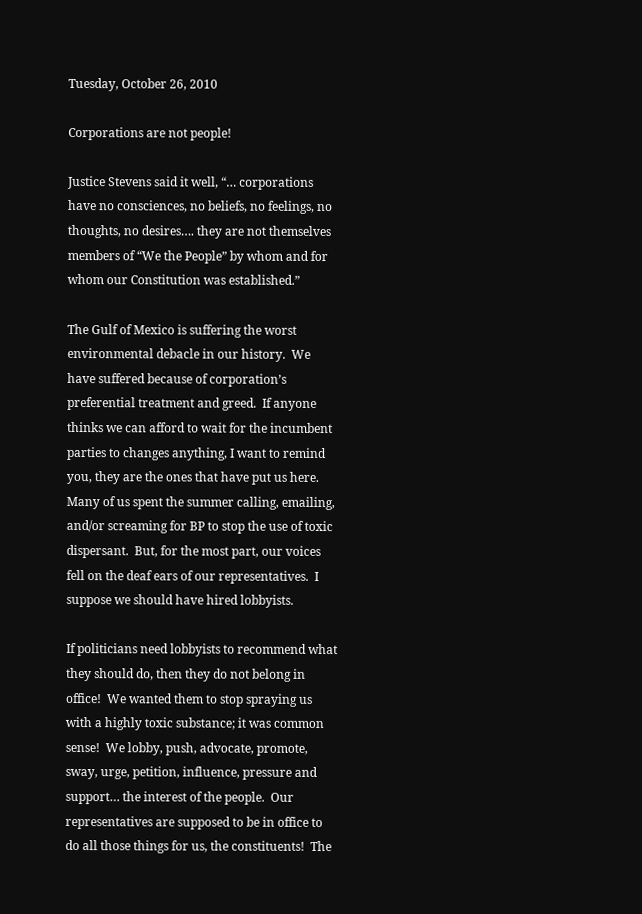Tuesday, October 26, 2010

Corporations are not people!

Justice Stevens said it well, “… corporations have no consciences, no beliefs, no feelings, no thoughts, no desires…. they are not themselves members of “We the People” by whom and for whom our Constitution was established.”

The Gulf of Mexico is suffering the worst environmental debacle in our history.  We have suffered because of corporation’s preferential treatment and greed.  If anyone thinks we can afford to wait for the incumbent parties to changes anything, I want to remind you, they are the ones that have put us here.  Many of us spent the summer calling, emailing, and/or screaming for BP to stop the use of toxic dispersant.  But, for the most part, our voices fell on the deaf ears of our representatives.  I suppose we should have hired lobbyists.

If politicians need lobbyists to recommend what they should do, then they do not belong in office!  We wanted them to stop spraying us with a highly toxic substance; it was common sense!  We lobby, push, advocate, promote, sway, urge, petition, influence, pressure and support… the interest of the people.  Our representatives are supposed to be in office to do all those things for us, the constituents!  The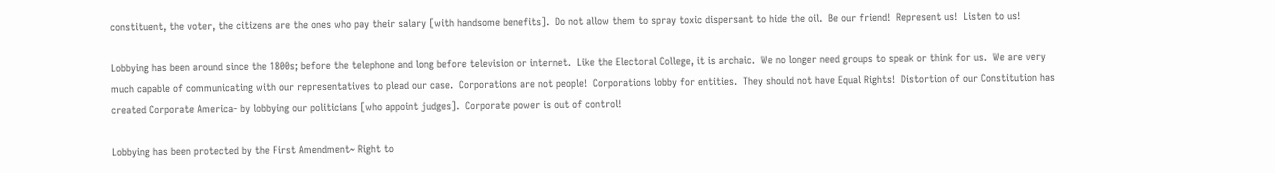constituent, the voter, the citizens are the ones who pay their salary [with handsome benefits].  Do not allow them to spray toxic dispersant to hide the oil.  Be our friend!  Represent us!  Listen to us!

Lobbying has been around since the 1800s; before the telephone and long before television or internet.  Like the Electoral College, it is archaic.  We no longer need groups to speak or think for us.  We are very much capable of communicating with our representatives to plead our case.  Corporations are not people!  Corporations lobby for entities.  They should not have Equal Rights!  Distortion of our Constitution has created Corporate America- by lobbying our politicians [who appoint judges].  Corporate power is out of control!

Lobbying has been protected by the First Amendment~ Right to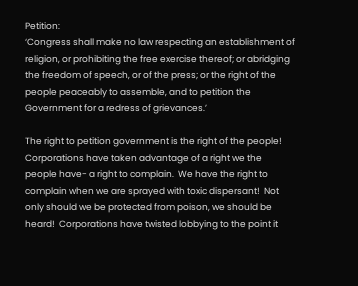Petition:
‘Congress shall make no law respecting an establishment of religion, or prohibiting the free exercise thereof; or abridging the freedom of speech, or of the press; or the right of the people peaceably to assemble, and to petition the Government for a redress of grievances.’

The right to petition government is the right of the people!  Corporations have taken advantage of a right we the people have- a right to complain.  We have the right to complain when we are sprayed with toxic dispersant!  Not only should we be protected from poison, we should be heard!  Corporations have twisted lobbying to the point it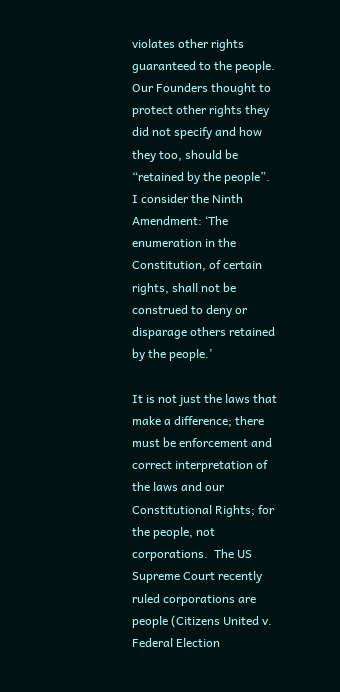violates other rights guaranteed to the people.  Our Founders thought to protect other rights they did not specify and how they too, should be “retained by the people”.  I consider the Ninth Amendment: ‘The enumeration in the Constitution, of certain rights, shall not be construed to deny or disparage others retained by the people.’

It is not just the laws that make a difference; there must be enforcement and correct interpretation of the laws and our Constitutional Rights; for the people, not corporations.  The US Supreme Court recently ruled corporations are people (Citizens United v. Federal Election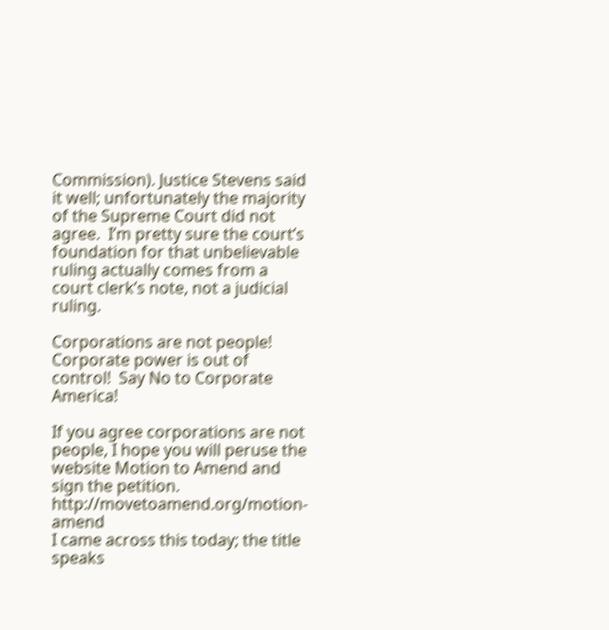Commission). Justice Stevens said it well; unfortunately the majority of the Supreme Court did not agree.  I’m pretty sure the court’s foundation for that unbelievable ruling actually comes from a court clerk’s note, not a judicial ruling.

Corporations are not people!  Corporate power is out of control!  Say No to Corporate America!

If you agree corporations are not people, I hope you will peruse the website Motion to Amend and sign the petition.       http://movetoamend.org/motion-amend
I came across this today; the title speaks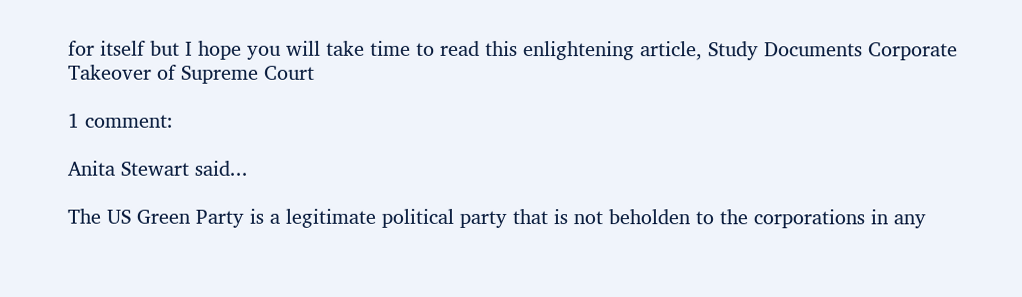for itself but I hope you will take time to read this enlightening article, Study Documents Corporate Takeover of Supreme Court

1 comment:

Anita Stewart said...

The US Green Party is a legitimate political party that is not beholden to the corporations in any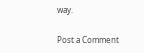way.

Post a Comment